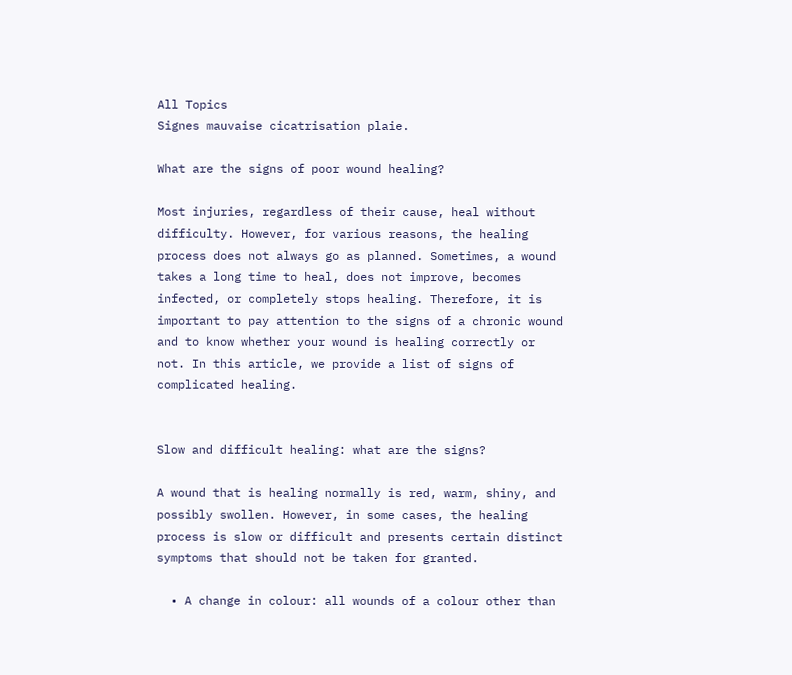All Topics
Signes mauvaise cicatrisation plaie.

What are the signs of poor wound healing?

Most injuries, regardless of their cause, heal without difficulty. However, for various reasons, the healing process does not always go as planned. Sometimes, a wound takes a long time to heal, does not improve, becomes infected, or completely stops healing. Therefore, it is important to pay attention to the signs of a chronic wound and to know whether your wound is healing correctly or not. In this article, we provide a list of signs of complicated healing.


Slow and difficult healing: what are the signs?

A wound that is healing normally is red, warm, shiny, and possibly swollen. However, in some cases, the healing process is slow or difficult and presents certain distinct symptoms that should not be taken for granted.

  • A change in colour: all wounds of a colour other than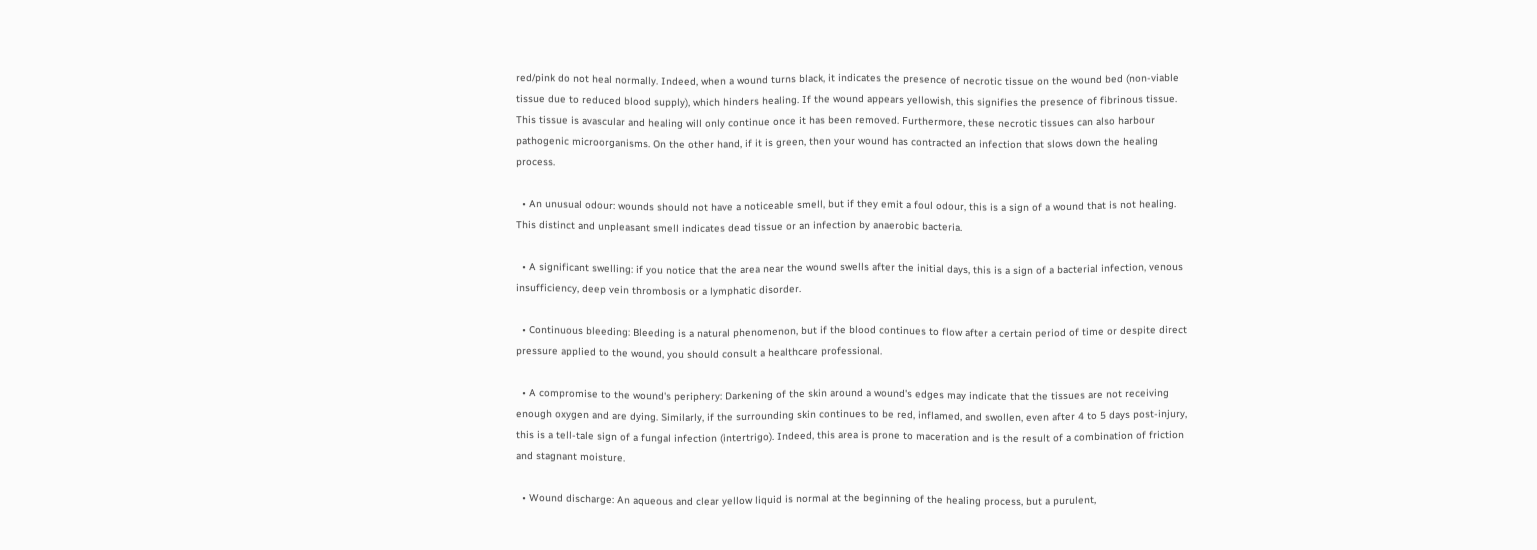red/pink do not heal normally. Indeed, when a wound turns black, it indicates the presence of necrotic tissue on the wound bed (non-viable tissue due to reduced blood supply), which hinders healing. If the wound appears yellowish, this signifies the presence of fibrinous tissue. This tissue is avascular and healing will only continue once it has been removed. Furthermore, these necrotic tissues can also harbour pathogenic microorganisms. On the other hand, if it is green, then your wound has contracted an infection that slows down the healing process.

  • An unusual odour: wounds should not have a noticeable smell, but if they emit a foul odour, this is a sign of a wound that is not healing. This distinct and unpleasant smell indicates dead tissue or an infection by anaerobic bacteria.

  • A significant swelling: if you notice that the area near the wound swells after the initial days, this is a sign of a bacterial infection, venous insufficiency, deep vein thrombosis or a lymphatic disorder.

  • Continuous bleeding: Bleeding is a natural phenomenon, but if the blood continues to flow after a certain period of time or despite direct pressure applied to the wound, you should consult a healthcare professional.

  • A compromise to the wound's periphery: Darkening of the skin around a wound's edges may indicate that the tissues are not receiving enough oxygen and are dying. Similarly, if the surrounding skin continues to be red, inflamed, and swollen, even after 4 to 5 days post-injury, this is a tell-tale sign of a fungal infection (intertrigo). Indeed, this area is prone to maceration and is the result of a combination of friction and stagnant moisture.

  • Wound discharge: An aqueous and clear yellow liquid is normal at the beginning of the healing process, but a purulent,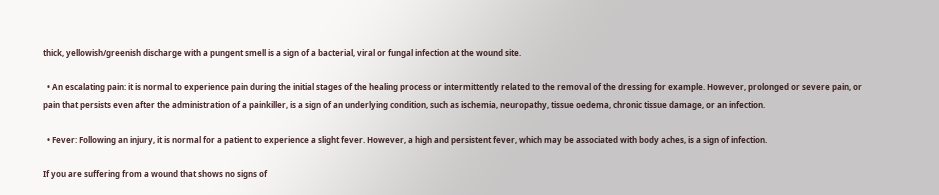thick, yellowish/greenish discharge with a pungent smell is a sign of a bacterial, viral or fungal infection at the wound site.

  • An escalating pain: it is normal to experience pain during the initial stages of the healing process or intermittently related to the removal of the dressing for example. However, prolonged or severe pain, or pain that persists even after the administration of a painkiller, is a sign of an underlying condition, such as ischemia, neuropathy, tissue oedema, chronic tissue damage, or an infection.

  • Fever: Following an injury, it is normal for a patient to experience a slight fever. However, a high and persistent fever, which may be associated with body aches, is a sign of infection.

If you are suffering from a wound that shows no signs of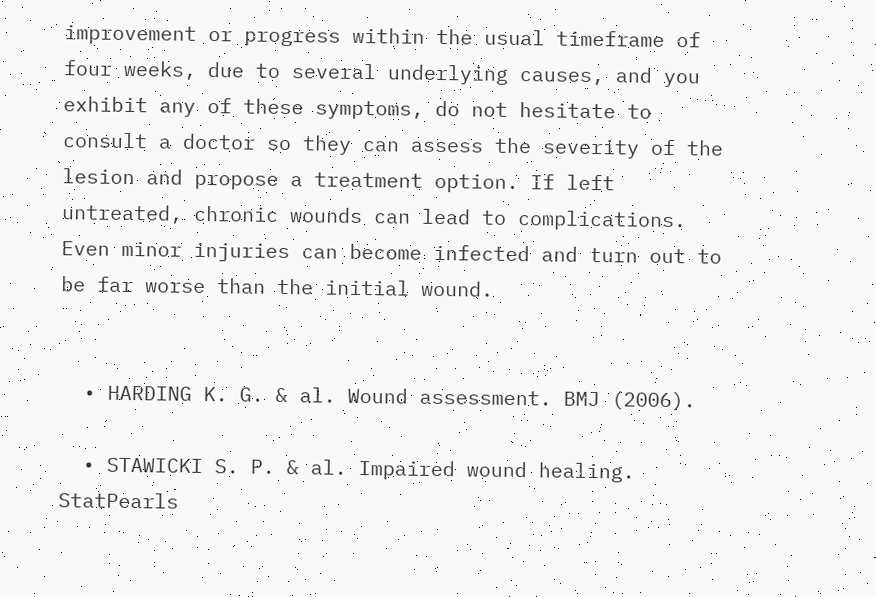improvement or progress within the usual timeframe of four weeks, due to several underlying causes, and you exhibit any of these symptoms, do not hesitate to consult a doctor so they can assess the severity of the lesion and propose a treatment option. If left untreated, chronic wounds can lead to complications. Even minor injuries can become infected and turn out to be far worse than the initial wound.


  • HARDING K. G. & al. Wound assessment. BMJ (2006).

  • STAWICKI S. P. & al. Impaired wound healing. StatPearls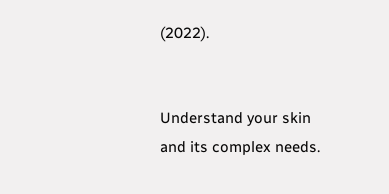(2022).


Understand your skin
and its complex needs.